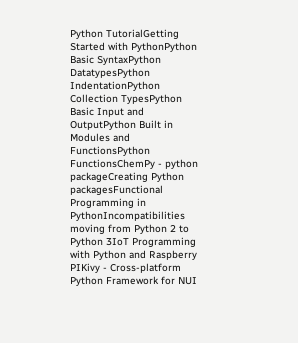Python TutorialGetting Started with PythonPython Basic SyntaxPython DatatypesPython IndentationPython Collection TypesPython Basic Input and OutputPython Built in Modules and FunctionsPython FunctionsChemPy - python packageCreating Python packagesFunctional Programming in PythonIncompatibilities moving from Python 2 to Python 3IoT Programming with Python and Raspberry PIKivy - Cross-platform Python Framework for NUI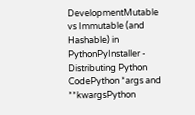DevelopmentMutable vs Immutable (and Hashable) in PythonPyInstaller - Distributing Python CodePython *args and **kwargsPython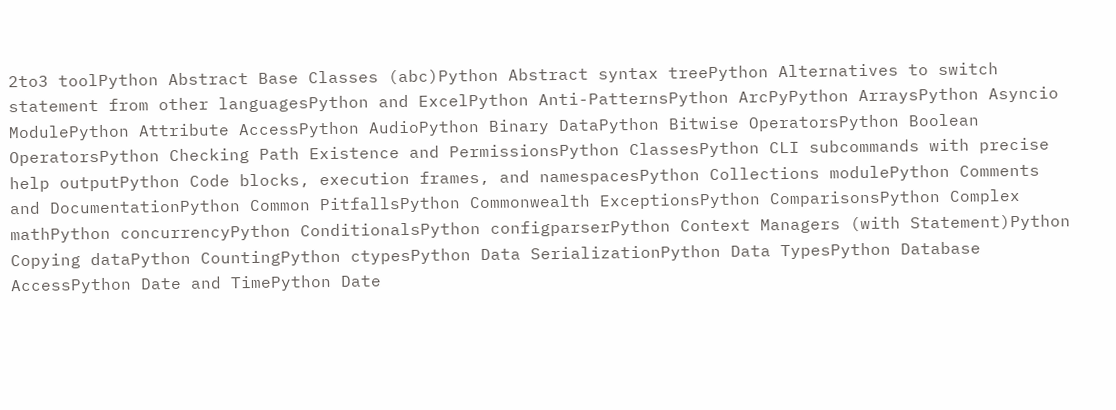2to3 toolPython Abstract Base Classes (abc)Python Abstract syntax treePython Alternatives to switch statement from other languagesPython and ExcelPython Anti-PatternsPython ArcPyPython ArraysPython Asyncio ModulePython Attribute AccessPython AudioPython Binary DataPython Bitwise OperatorsPython Boolean OperatorsPython Checking Path Existence and PermissionsPython ClassesPython CLI subcommands with precise help outputPython Code blocks, execution frames, and namespacesPython Collections modulePython Comments and DocumentationPython Common PitfallsPython Commonwealth ExceptionsPython ComparisonsPython Complex mathPython concurrencyPython ConditionalsPython configparserPython Context Managers (with Statement)Python Copying dataPython CountingPython ctypesPython Data SerializationPython Data TypesPython Database AccessPython Date and TimePython Date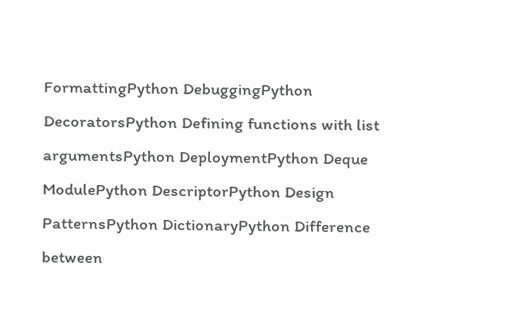FormattingPython DebuggingPython DecoratorsPython Defining functions with list argumentsPython DeploymentPython Deque ModulePython DescriptorPython Design PatternsPython DictionaryPython Difference between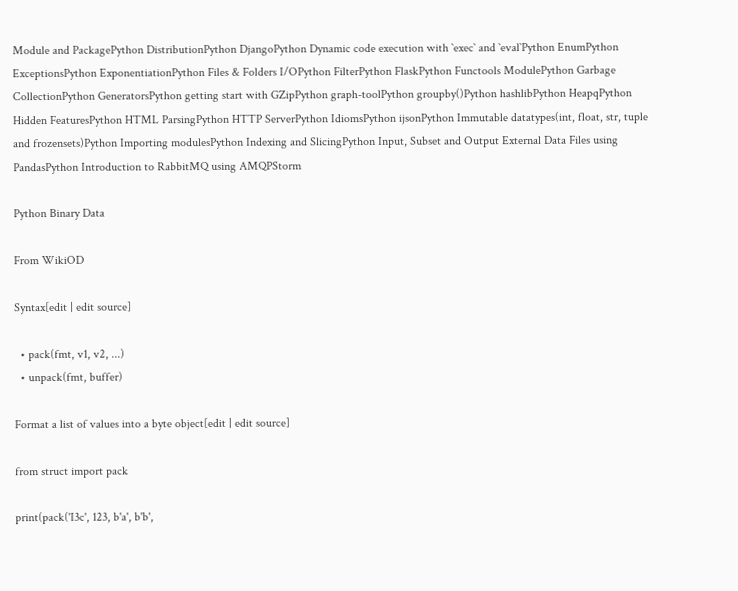Module and PackagePython DistributionPython DjangoPython Dynamic code execution with `exec` and `eval`Python EnumPython ExceptionsPython ExponentiationPython Files & Folders I/OPython FilterPython FlaskPython Functools ModulePython Garbage CollectionPython GeneratorsPython getting start with GZipPython graph-toolPython groupby()Python hashlibPython HeapqPython Hidden FeaturesPython HTML ParsingPython HTTP ServerPython IdiomsPython ijsonPython Immutable datatypes(int, float, str, tuple and frozensets)Python Importing modulesPython Indexing and SlicingPython Input, Subset and Output External Data Files using PandasPython Introduction to RabbitMQ using AMQPStorm

Python Binary Data

From WikiOD

Syntax[edit | edit source]

  • pack(fmt, v1, v2, ...)
  • unpack(fmt, buffer)

Format a list of values into a byte object[edit | edit source]

from struct import pack

print(pack('I3c', 123, b'a', b'b',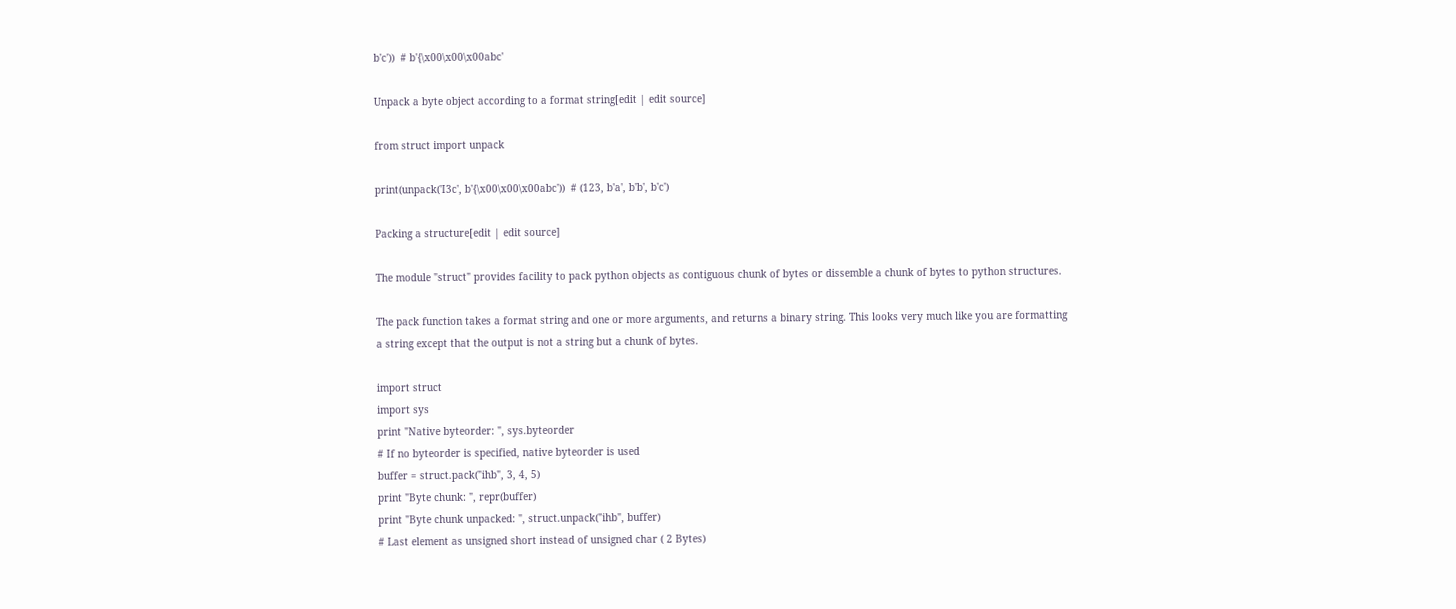b'c'))  # b'{\x00\x00\x00abc'

Unpack a byte object according to a format string[edit | edit source]

from struct import unpack

print(unpack('I3c', b'{\x00\x00\x00abc'))  # (123, b'a', b'b', b'c')

Packing a structure[edit | edit source]

The module "struct" provides facility to pack python objects as contiguous chunk of bytes or dissemble a chunk of bytes to python structures.

The pack function takes a format string and one or more arguments, and returns a binary string. This looks very much like you are formatting a string except that the output is not a string but a chunk of bytes.

import struct
import sys
print "Native byteorder: ", sys.byteorder
# If no byteorder is specified, native byteorder is used
buffer = struct.pack("ihb", 3, 4, 5)
print "Byte chunk: ", repr(buffer)
print "Byte chunk unpacked: ", struct.unpack("ihb", buffer)
# Last element as unsigned short instead of unsigned char ( 2 Bytes)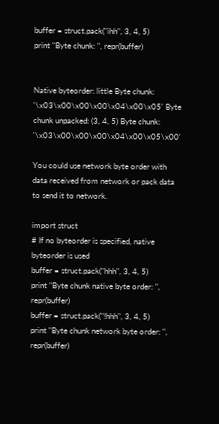buffer = struct.pack("ihh", 3, 4, 5)
print "Byte chunk: ", repr(buffer)


Native byteorder: little Byte chunk: '\x03\x00\x00\x00\x04\x00\x05' Byte chunk unpacked: (3, 4, 5) Byte chunk: '\x03\x00\x00\x00\x04\x00\x05\x00'

You could use network byte order with data received from network or pack data to send it to network.

import struct
# If no byteorder is specified, native byteorder is used
buffer = struct.pack("hhh", 3, 4, 5)
print "Byte chunk native byte order: ", repr(buffer)
buffer = struct.pack("!hhh", 3, 4, 5)
print "Byte chunk network byte order: ", repr(buffer)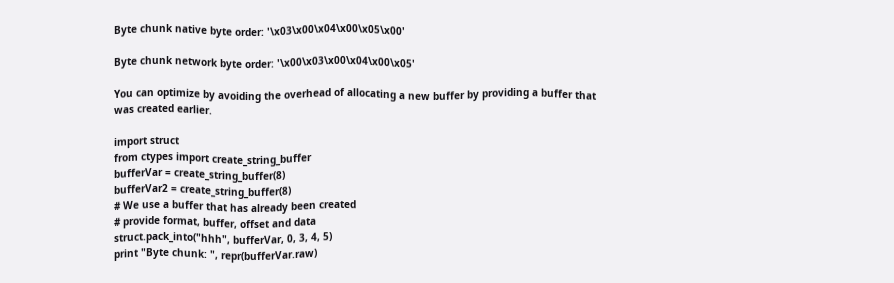Byte chunk native byte order: '\x03\x00\x04\x00\x05\x00'

Byte chunk network byte order: '\x00\x03\x00\x04\x00\x05'

You can optimize by avoiding the overhead of allocating a new buffer by providing a buffer that was created earlier.

import struct
from ctypes import create_string_buffer
bufferVar = create_string_buffer(8)
bufferVar2 = create_string_buffer(8)
# We use a buffer that has already been created
# provide format, buffer, offset and data
struct.pack_into("hhh", bufferVar, 0, 3, 4, 5)
print "Byte chunk: ", repr(bufferVar.raw)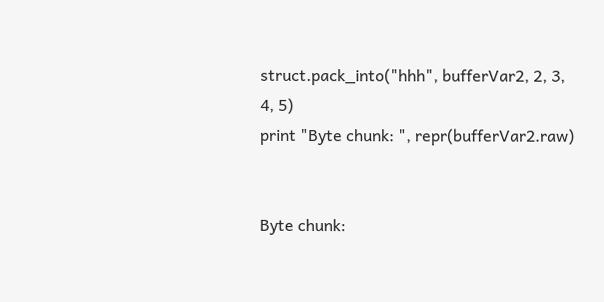struct.pack_into("hhh", bufferVar2, 2, 3, 4, 5)
print "Byte chunk: ", repr(bufferVar2.raw)


Byte chunk: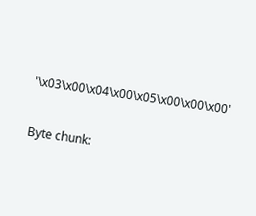'\x03\x00\x04\x00\x05\x00\x00\x00'

Byte chunk: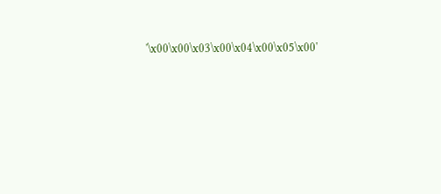'\x00\x00\x03\x00\x04\x00\x05\x00'